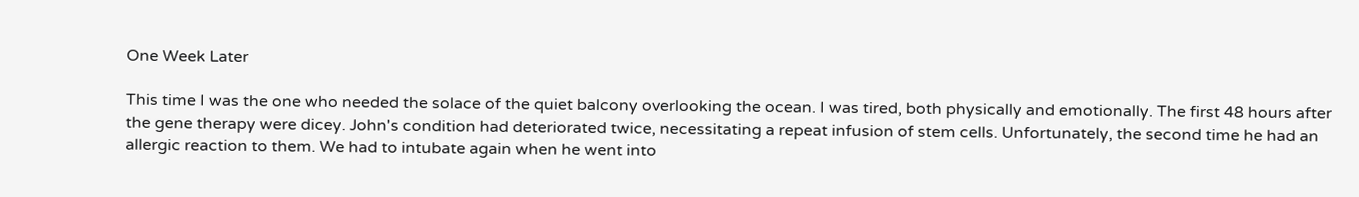One Week Later

This time I was the one who needed the solace of the quiet balcony overlooking the ocean. I was tired, both physically and emotionally. The first 48 hours after the gene therapy were dicey. John's condition had deteriorated twice, necessitating a repeat infusion of stem cells. Unfortunately, the second time he had an allergic reaction to them. We had to intubate again when he went into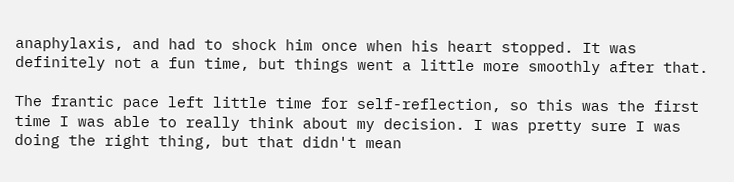anaphylaxis, and had to shock him once when his heart stopped. It was definitely not a fun time, but things went a little more smoothly after that.

The frantic pace left little time for self-reflection, so this was the first time I was able to really think about my decision. I was pretty sure I was doing the right thing, but that didn't mean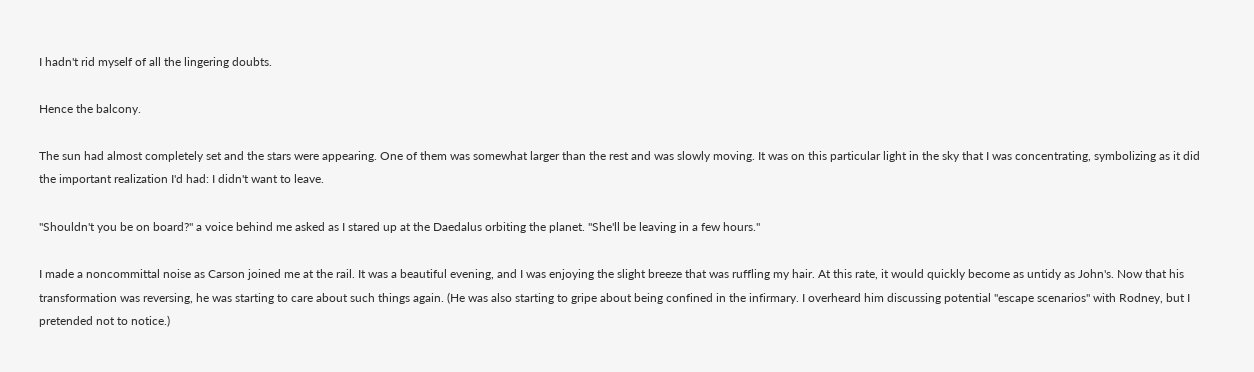I hadn't rid myself of all the lingering doubts.

Hence the balcony.

The sun had almost completely set and the stars were appearing. One of them was somewhat larger than the rest and was slowly moving. It was on this particular light in the sky that I was concentrating, symbolizing as it did the important realization I'd had: I didn't want to leave.

"Shouldn't you be on board?" a voice behind me asked as I stared up at the Daedalus orbiting the planet. "She'll be leaving in a few hours."

I made a noncommittal noise as Carson joined me at the rail. It was a beautiful evening, and I was enjoying the slight breeze that was ruffling my hair. At this rate, it would quickly become as untidy as John's. Now that his transformation was reversing, he was starting to care about such things again. (He was also starting to gripe about being confined in the infirmary. I overheard him discussing potential "escape scenarios" with Rodney, but I pretended not to notice.)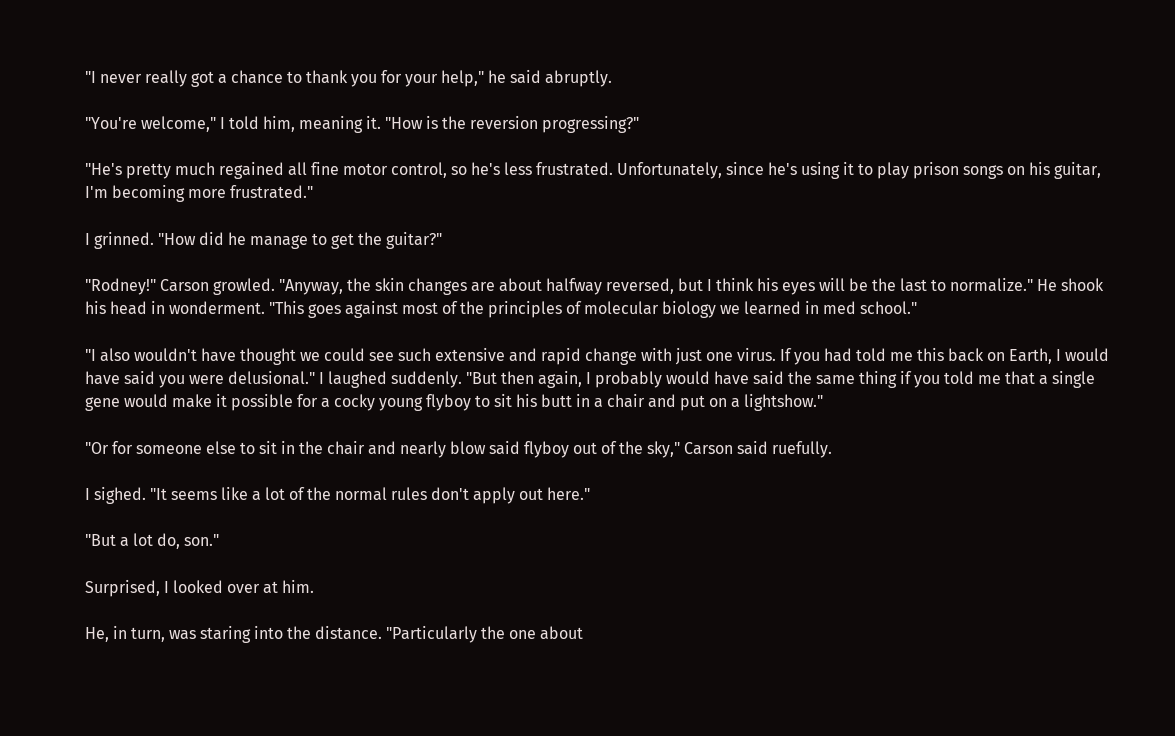"I never really got a chance to thank you for your help," he said abruptly.

"You're welcome," I told him, meaning it. "How is the reversion progressing?"

"He's pretty much regained all fine motor control, so he's less frustrated. Unfortunately, since he's using it to play prison songs on his guitar, I'm becoming more frustrated."

I grinned. "How did he manage to get the guitar?"

"Rodney!" Carson growled. "Anyway, the skin changes are about halfway reversed, but I think his eyes will be the last to normalize." He shook his head in wonderment. "This goes against most of the principles of molecular biology we learned in med school."

"I also wouldn't have thought we could see such extensive and rapid change with just one virus. If you had told me this back on Earth, I would have said you were delusional." I laughed suddenly. "But then again, I probably would have said the same thing if you told me that a single gene would make it possible for a cocky young flyboy to sit his butt in a chair and put on a lightshow."

"Or for someone else to sit in the chair and nearly blow said flyboy out of the sky," Carson said ruefully.

I sighed. "It seems like a lot of the normal rules don't apply out here."

"But a lot do, son."

Surprised, I looked over at him.

He, in turn, was staring into the distance. "Particularly the one about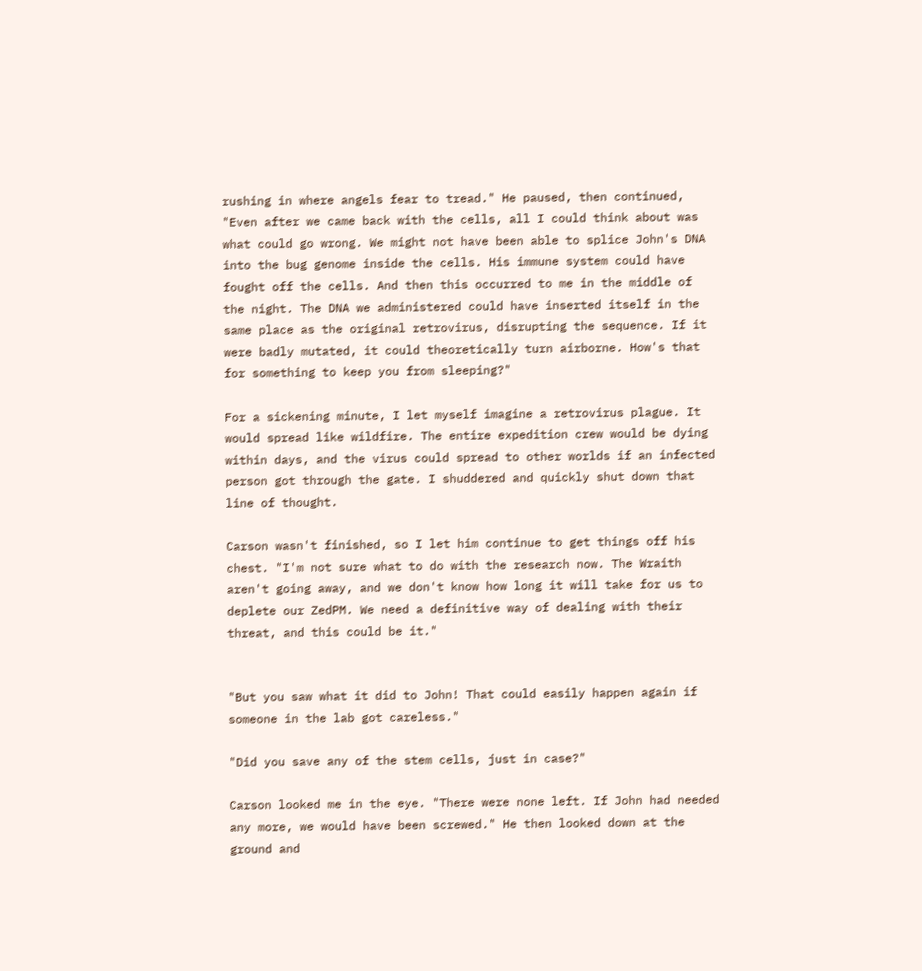rushing in where angels fear to tread." He paused, then continued, "Even after we came back with the cells, all I could think about was what could go wrong. We might not have been able to splice John's DNA into the bug genome inside the cells. His immune system could have fought off the cells. And then this occurred to me in the middle of the night. The DNA we administered could have inserted itself in the same place as the original retrovirus, disrupting the sequence. If it were badly mutated, it could theoretically turn airborne. How's that for something to keep you from sleeping?"

For a sickening minute, I let myself imagine a retrovirus plague. It would spread like wildfire. The entire expedition crew would be dying within days, and the virus could spread to other worlds if an infected person got through the gate. I shuddered and quickly shut down that line of thought.

Carson wasn't finished, so I let him continue to get things off his chest. "I'm not sure what to do with the research now. The Wraith aren't going away, and we don't know how long it will take for us to deplete our ZedPM. We need a definitive way of dealing with their threat, and this could be it."


"But you saw what it did to John! That could easily happen again if someone in the lab got careless."

"Did you save any of the stem cells, just in case?"

Carson looked me in the eye. "There were none left. If John had needed any more, we would have been screwed." He then looked down at the ground and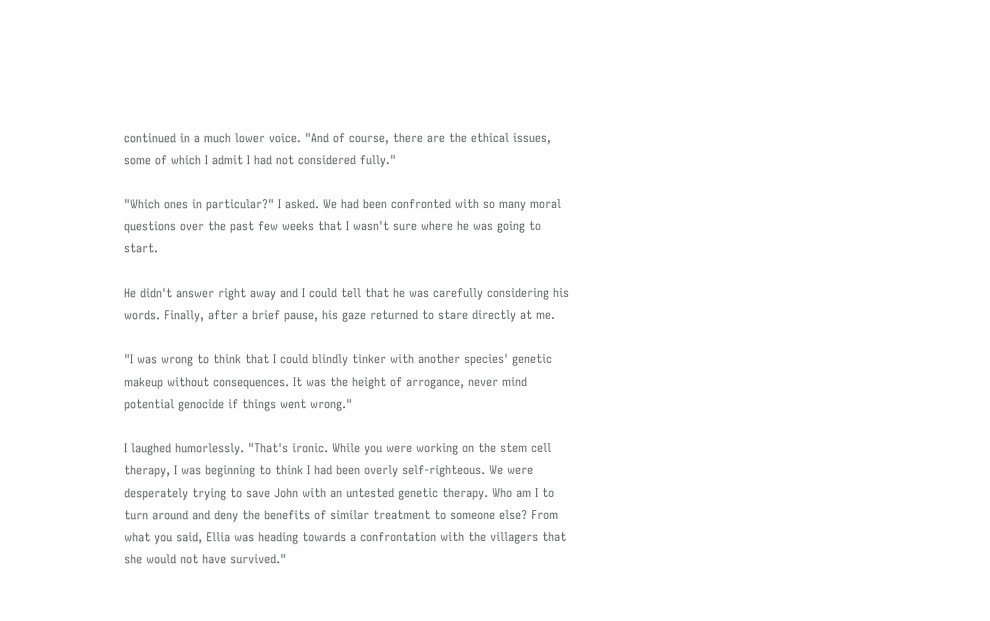continued in a much lower voice. "And of course, there are the ethical issues, some of which I admit I had not considered fully."

"Which ones in particular?" I asked. We had been confronted with so many moral questions over the past few weeks that I wasn't sure where he was going to start.

He didn't answer right away and I could tell that he was carefully considering his words. Finally, after a brief pause, his gaze returned to stare directly at me.

"I was wrong to think that I could blindly tinker with another species' genetic makeup without consequences. It was the height of arrogance, never mind potential genocide if things went wrong."

I laughed humorlessly. "That's ironic. While you were working on the stem cell therapy, I was beginning to think I had been overly self-righteous. We were desperately trying to save John with an untested genetic therapy. Who am I to turn around and deny the benefits of similar treatment to someone else? From what you said, Ellia was heading towards a confrontation with the villagers that she would not have survived."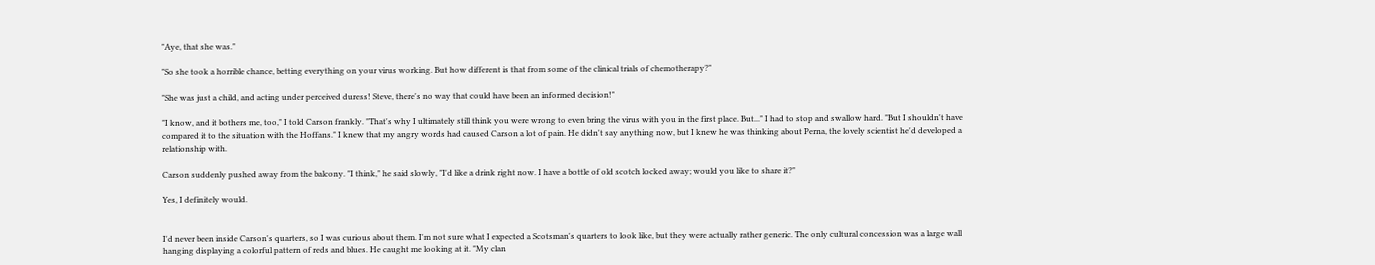"Aye, that she was."

"So she took a horrible chance, betting everything on your virus working. But how different is that from some of the clinical trials of chemotherapy?"

"She was just a child, and acting under perceived duress! Steve, there's no way that could have been an informed decision!"

"I know, and it bothers me, too," I told Carson frankly. "That's why I ultimately still think you were wrong to even bring the virus with you in the first place. But..." I had to stop and swallow hard. "But I shouldn't have compared it to the situation with the Hoffans." I knew that my angry words had caused Carson a lot of pain. He didn't say anything now, but I knew he was thinking about Perna, the lovely scientist he'd developed a relationship with.

Carson suddenly pushed away from the balcony. "I think," he said slowly, "I'd like a drink right now. I have a bottle of old scotch locked away; would you like to share it?"

Yes, I definitely would.


I'd never been inside Carson's quarters, so I was curious about them. I'm not sure what I expected a Scotsman's quarters to look like, but they were actually rather generic. The only cultural concession was a large wall hanging displaying a colorful pattern of reds and blues. He caught me looking at it. "My clan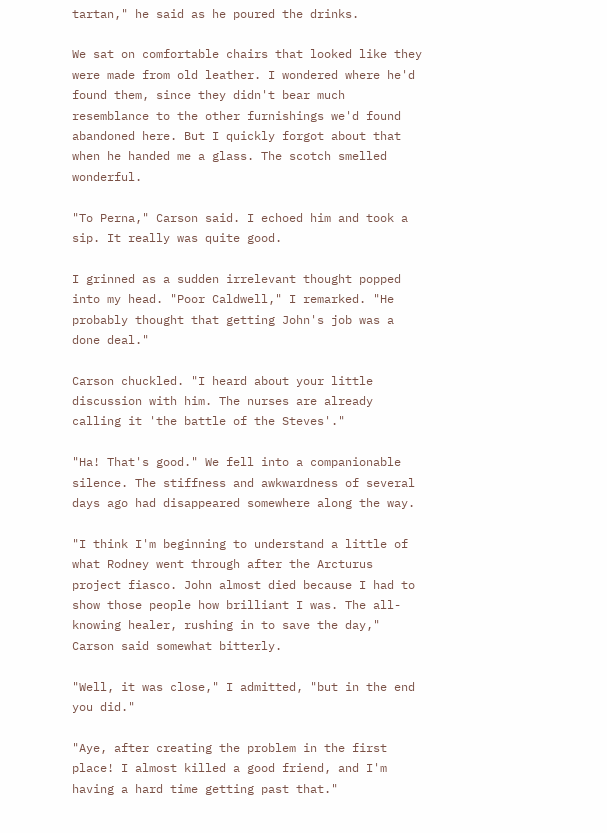tartan," he said as he poured the drinks.

We sat on comfortable chairs that looked like they were made from old leather. I wondered where he'd found them, since they didn't bear much resemblance to the other furnishings we'd found abandoned here. But I quickly forgot about that when he handed me a glass. The scotch smelled wonderful.

"To Perna," Carson said. I echoed him and took a sip. It really was quite good.

I grinned as a sudden irrelevant thought popped into my head. "Poor Caldwell," I remarked. "He probably thought that getting John's job was a done deal."

Carson chuckled. "I heard about your little discussion with him. The nurses are already calling it 'the battle of the Steves'."

"Ha! That's good." We fell into a companionable silence. The stiffness and awkwardness of several days ago had disappeared somewhere along the way.

"I think I'm beginning to understand a little of what Rodney went through after the Arcturus project fiasco. John almost died because I had to show those people how brilliant I was. The all-knowing healer, rushing in to save the day," Carson said somewhat bitterly.

"Well, it was close," I admitted, "but in the end you did."

"Aye, after creating the problem in the first place! I almost killed a good friend, and I'm having a hard time getting past that."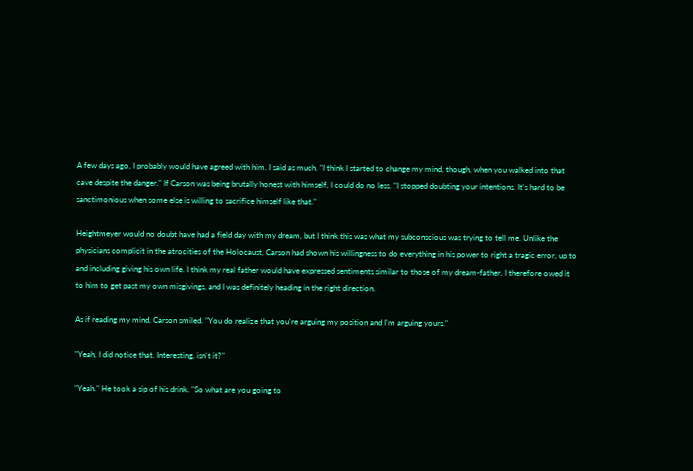A few days ago, I probably would have agreed with him. I said as much. "I think I started to change my mind, though, when you walked into that cave despite the danger." If Carson was being brutally honest with himself, I could do no less. "I stopped doubting your intentions. It's hard to be sanctimonious when some else is willing to sacrifice himself like that."

Heightmeyer would no doubt have had a field day with my dream, but I think this was what my subconscious was trying to tell me. Unlike the physicians complicit in the atrocities of the Holocaust, Carson had shown his willingness to do everything in his power to right a tragic error, up to and including giving his own life. I think my real father would have expressed sentiments similar to those of my dream-father. I therefore owed it to him to get past my own misgivings, and I was definitely heading in the right direction.

As if reading my mind, Carson smiled. "You do realize that you're arguing my position and I'm arguing yours."

"Yeah, I did notice that. Interesting, isn't it?"

"Yeah." He took a sip of his drink. "So what are you going to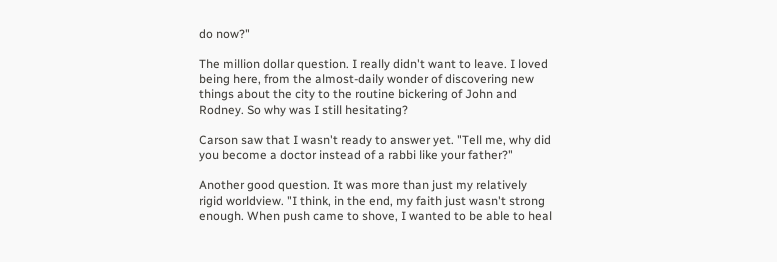do now?"

The million dollar question. I really didn't want to leave. I loved being here, from the almost-daily wonder of discovering new things about the city to the routine bickering of John and Rodney. So why was I still hesitating?

Carson saw that I wasn't ready to answer yet. "Tell me, why did you become a doctor instead of a rabbi like your father?"

Another good question. It was more than just my relatively rigid worldview. "I think, in the end, my faith just wasn't strong enough. When push came to shove, I wanted to be able to heal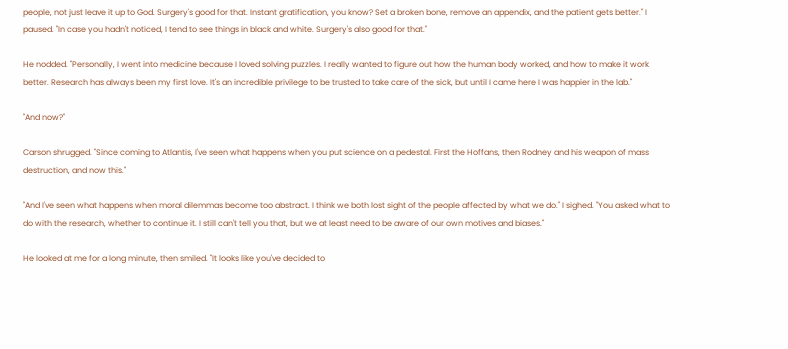people, not just leave it up to God. Surgery's good for that. Instant gratification, you know? Set a broken bone, remove an appendix, and the patient gets better." I paused. "In case you hadn't noticed, I tend to see things in black and white. Surgery's also good for that."

He nodded. "Personally, I went into medicine because I loved solving puzzles. I really wanted to figure out how the human body worked, and how to make it work better. Research has always been my first love. It's an incredible privilege to be trusted to take care of the sick, but until I came here I was happier in the lab."

"And now?"

Carson shrugged. "Since coming to Atlantis, I've seen what happens when you put science on a pedestal. First the Hoffans, then Rodney and his weapon of mass destruction, and now this."

"And I've seen what happens when moral dilemmas become too abstract. I think we both lost sight of the people affected by what we do." I sighed. "You asked what to do with the research, whether to continue it. I still can't tell you that, but we at least need to be aware of our own motives and biases."

He looked at me for a long minute, then smiled. "It looks like you've decided to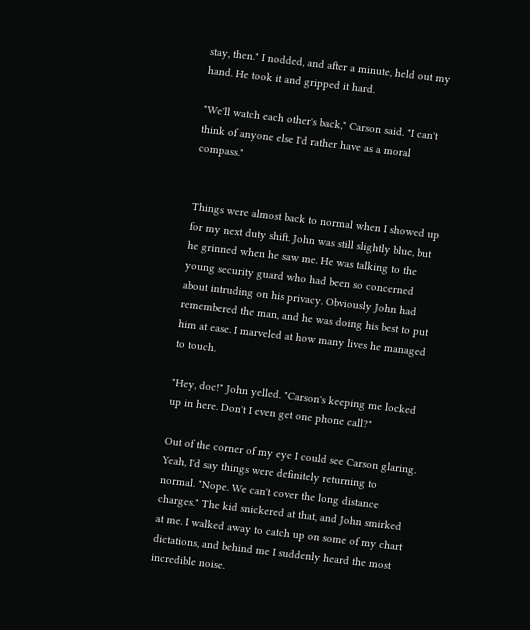stay, then." I nodded, and after a minute, held out my hand. He took it and gripped it hard.

"We'll watch each other's back," Carson said. "I can't think of anyone else I'd rather have as a moral compass."


Things were almost back to normal when I showed up for my next duty shift. John was still slightly blue, but he grinned when he saw me. He was talking to the young security guard who had been so concerned about intruding on his privacy. Obviously John had remembered the man, and he was doing his best to put him at ease. I marveled at how many lives he managed to touch.

"Hey, doc!" John yelled. "Carson's keeping me locked up in here. Don't I even get one phone call?"

Out of the corner of my eye I could see Carson glaring. Yeah, I'd say things were definitely returning to normal. "Nope. We can't cover the long distance charges." The kid snickered at that, and John smirked at me. I walked away to catch up on some of my chart dictations, and behind me I suddenly heard the most incredible noise.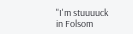"I'm stuuuuck in Folsom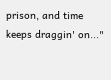prison, and time keeps draggin' on..."